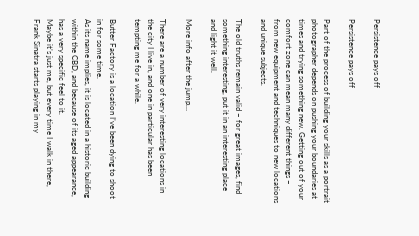Persistence pays off

Persistence pays off

Part of the process of building your skills as a portrait photographer depends on pushing your boundaries at times and trying something new. Getting out of your comfort zone can mean many different things – from new equipment and techniques to new locations and unique subjects.

The old truths remain valid – for great images, find something interesting, put it in an interesting place and light it well.

More info after the jump…

There are a number of very interesting locations in the city I live in, and one in particular has been tempting me for a while.

Butter Factory is a location I’ve been dying to shoot in for some time.
As its name implies, it is located in a historic building within the CBD, and because of its aged appearance, has a very specific feel to it.
Maybe it’s just me, but every time I walk in there, Frank Sinatra starts playing in my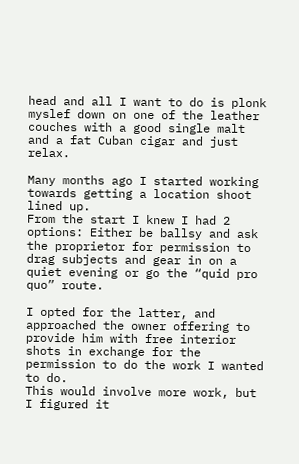head and all I want to do is plonk myslef down on one of the leather couches with a good single malt and a fat Cuban cigar and just relax.

Many months ago I started working towards getting a location shoot lined up.
From the start I knew I had 2 options: Either be ballsy and ask the proprietor for permission to drag subjects and gear in on a quiet evening or go the “quid pro quo” route.

I opted for the latter, and approached the owner offering to provide him with free interior shots in exchange for the permission to do the work I wanted to do.
This would involve more work, but I figured it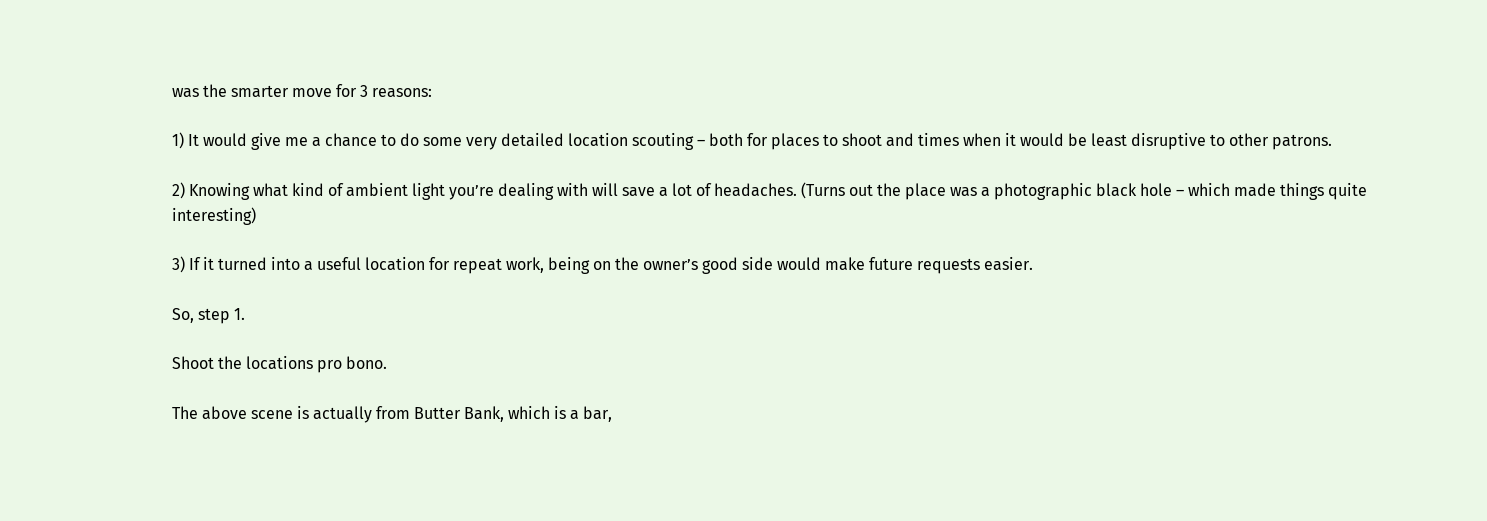was the smarter move for 3 reasons:

1) It would give me a chance to do some very detailed location scouting – both for places to shoot and times when it would be least disruptive to other patrons.

2) Knowing what kind of ambient light you’re dealing with will save a lot of headaches. (Turns out the place was a photographic black hole – which made things quite interesting)

3) If it turned into a useful location for repeat work, being on the owner’s good side would make future requests easier.

So, step 1.

Shoot the locations pro bono.

The above scene is actually from Butter Bank, which is a bar,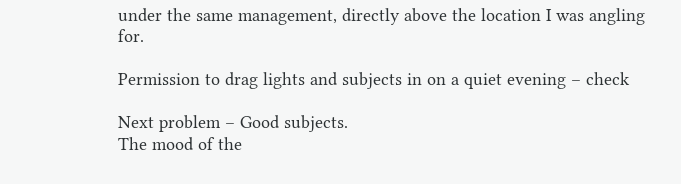under the same management, directly above the location I was angling for.

Permission to drag lights and subjects in on a quiet evening – check

Next problem – Good subjects.
The mood of the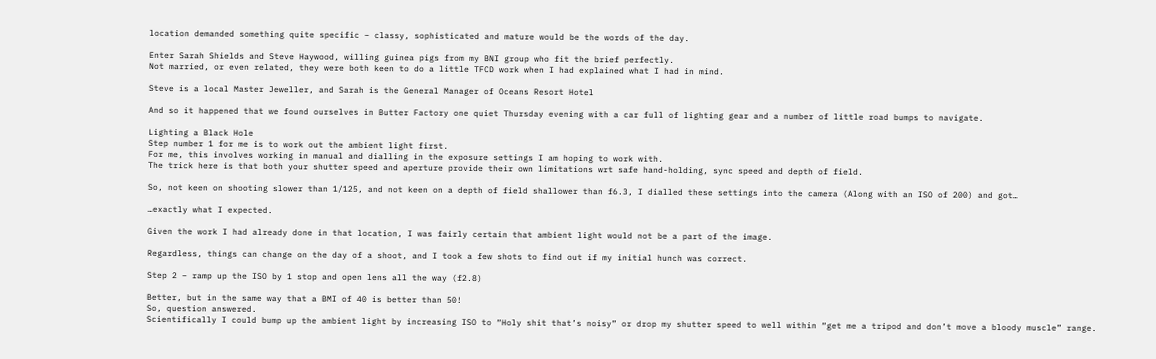location demanded something quite specific – classy, sophisticated and mature would be the words of the day.

Enter Sarah Shields and Steve Haywood, willing guinea pigs from my BNI group who fit the brief perfectly.
Not married, or even related, they were both keen to do a little TFCD work when I had explained what I had in mind.

Steve is a local Master Jeweller, and Sarah is the General Manager of Oceans Resort Hotel

And so it happened that we found ourselves in Butter Factory one quiet Thursday evening with a car full of lighting gear and a number of little road bumps to navigate.

Lighting a Black Hole
Step number 1 for me is to work out the ambient light first.
For me, this involves working in manual and dialling in the exposure settings I am hoping to work with.
The trick here is that both your shutter speed and aperture provide their own limitations wrt safe hand-holding, sync speed and depth of field.

So, not keen on shooting slower than 1/125, and not keen on a depth of field shallower than f6.3, I dialled these settings into the camera (Along with an ISO of 200) and got…

…exactly what I expected.

Given the work I had already done in that location, I was fairly certain that ambient light would not be a part of the image.

Regardless, things can change on the day of a shoot, and I took a few shots to find out if my initial hunch was correct.

Step 2 – ramp up the ISO by 1 stop and open lens all the way (f2.8)

Better, but in the same way that a BMI of 40 is better than 50!
So, question answered.
Scientifically I could bump up the ambient light by increasing ISO to “Holy shit that’s noisy” or drop my shutter speed to well within “get me a tripod and don’t move a bloody muscle” range.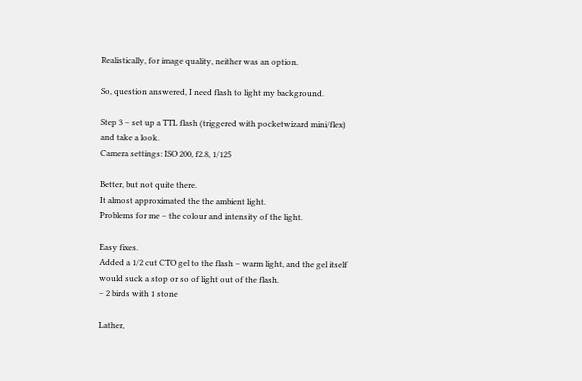Realistically, for image quality, neither was an option.

So, question answered, I need flash to light my background.

Step 3 – set up a TTL flash (triggered with pocketwizard mini/flex) and take a look.
Camera settings: ISO 200, f2.8, 1/125

Better, but not quite there.
It almost approximated the the ambient light.
Problems for me – the colour and intensity of the light.

Easy fixes.
Added a 1/2 cut CTO gel to the flash – warm light, and the gel itself would suck a stop or so of light out of the flash.
– 2 birds with 1 stone

Lather,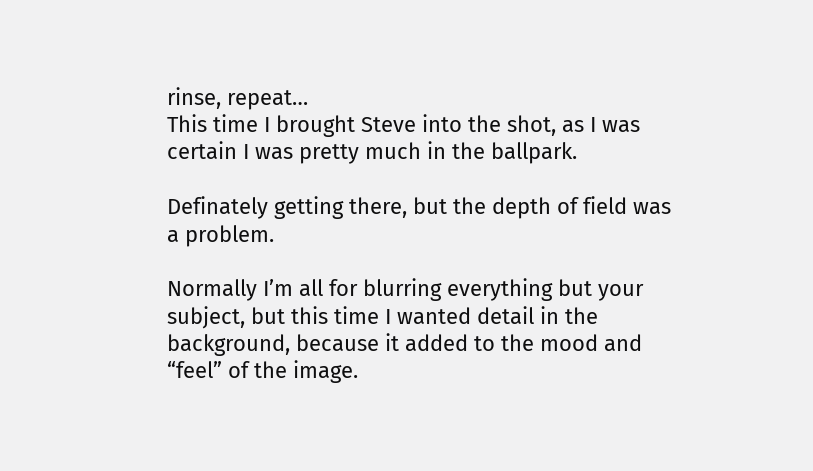rinse, repeat…
This time I brought Steve into the shot, as I was certain I was pretty much in the ballpark.

Definately getting there, but the depth of field was a problem.

Normally I’m all for blurring everything but your subject, but this time I wanted detail in the background, because it added to the mood and “feel” of the image.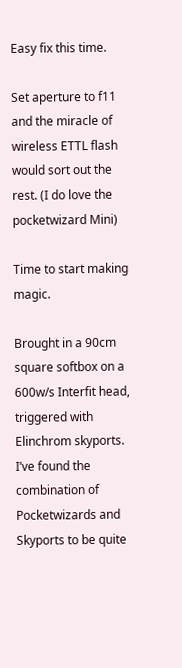Easy fix this time.

Set aperture to f11 and the miracle of wireless ETTL flash would sort out the rest. (I do love the pocketwizard Mini)

Time to start making magic.

Brought in a 90cm square softbox on a 600w/s Interfit head, triggered with Elinchrom skyports.
I’ve found the combination of Pocketwizards and Skyports to be quite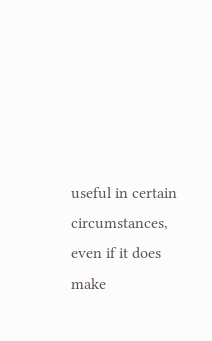useful in certain circumstances, even if it does make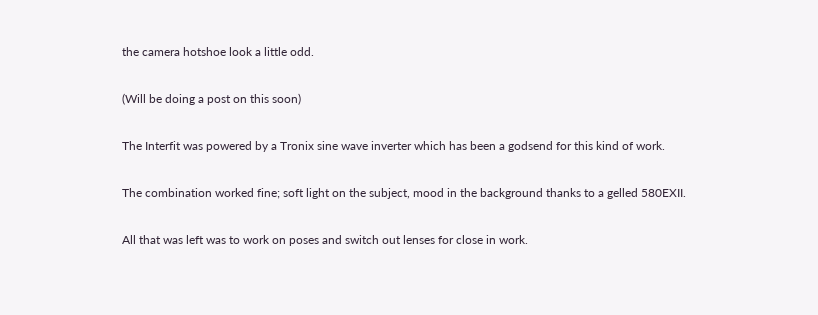the camera hotshoe look a little odd.

(Will be doing a post on this soon)

The Interfit was powered by a Tronix sine wave inverter which has been a godsend for this kind of work.

The combination worked fine; soft light on the subject, mood in the background thanks to a gelled 580EXII.

All that was left was to work on poses and switch out lenses for close in work.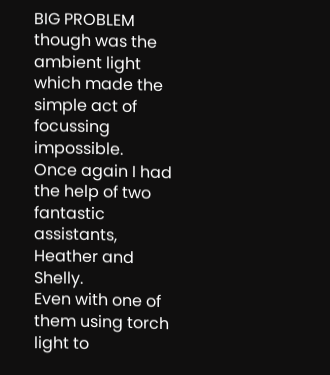BIG PROBLEM though was the ambient light which made the simple act of focussing impossible.
Once again I had the help of two fantastic assistants, Heather and Shelly.
Even with one of them using torch light to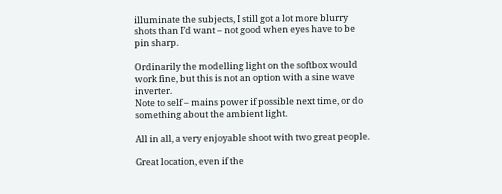illuminate the subjects, I still got a lot more blurry shots than I’d want – not good when eyes have to be pin sharp.

Ordinarily the modelling light on the softbox would work fine, but this is not an option with a sine wave inverter.
Note to self – mains power if possible next time, or do something about the ambient light.

All in all, a very enjoyable shoot with two great people.

Great location, even if the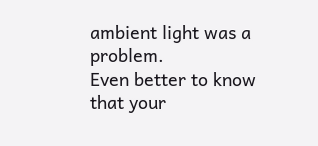ambient light was a problem.
Even better to know that your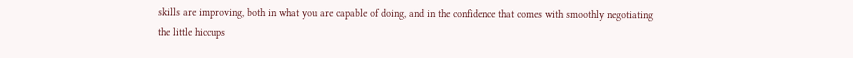skills are improving, both in what you are capable of doing, and in the confidence that comes with smoothly negotiating the little hiccups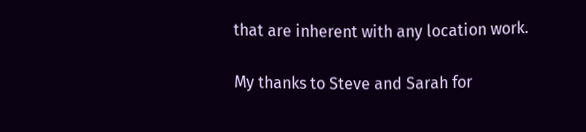that are inherent with any location work.

My thanks to Steve and Sarah for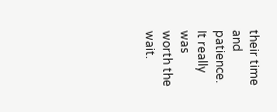their time and patience.
It really was worth the wait.